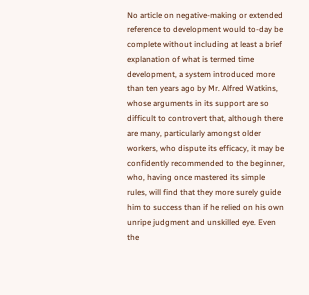No article on negative-making or extended reference to development would to-day be complete without including at least a brief explanation of what is termed time development, a system introduced more than ten years ago by Mr. Alfred Watkins, whose arguments in its support are so difficult to controvert that, although there are many, particularly amongst older workers, who dispute its efficacy, it may be confidently recommended to the beginner, who, having once mastered its simple rules, will find that they more surely guide him to success than if he relied on his own unripe judgment and unskilled eye. Even the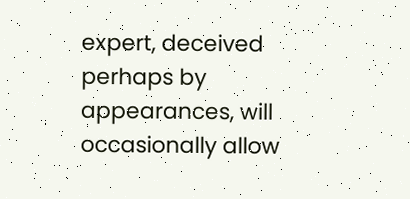expert, deceived perhaps by appearances, will occasionally allow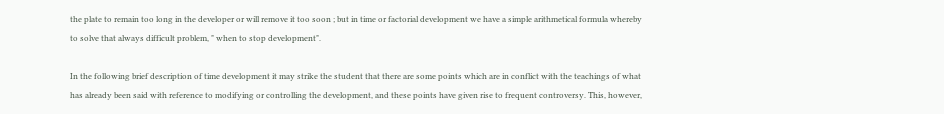the plate to remain too long in the developer or will remove it too soon ; but in time or factorial development we have a simple arithmetical formula whereby to solve that always difficult problem, " when to stop development".

In the following brief description of time development it may strike the student that there are some points which are in conflict with the teachings of what has already been said with reference to modifying or controlling the development, and these points have given rise to frequent controversy. This, however,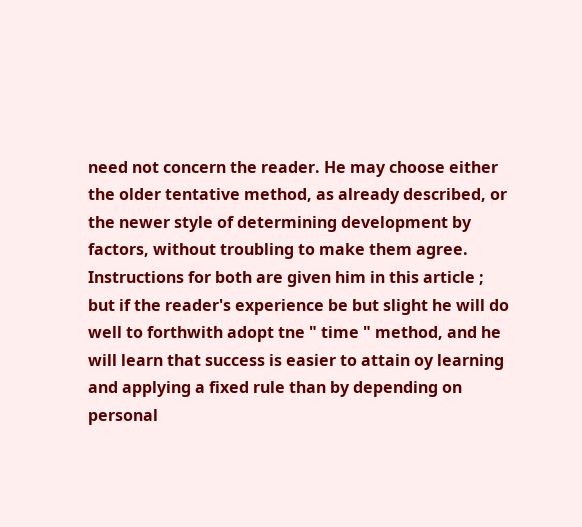need not concern the reader. He may choose either the older tentative method, as already described, or the newer style of determining development by factors, without troubling to make them agree. Instructions for both are given him in this article ; but if the reader's experience be but slight he will do well to forthwith adopt tne " time " method, and he will learn that success is easier to attain oy learning and applying a fixed rule than by depending on personal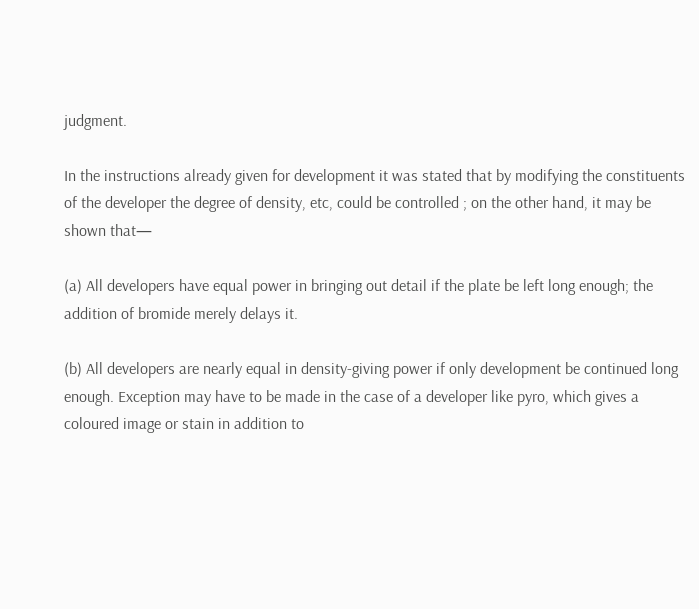judgment.

In the instructions already given for development it was stated that by modifying the constituents of the developer the degree of density, etc, could be controlled ; on the other hand, it may be shown that—

(a) All developers have equal power in bringing out detail if the plate be left long enough; the addition of bromide merely delays it.

(b) All developers are nearly equal in density-giving power if only development be continued long enough. Exception may have to be made in the case of a developer like pyro, which gives a coloured image or stain in addition to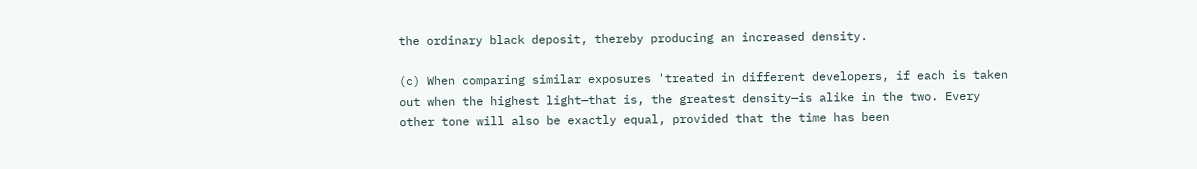the ordinary black deposit, thereby producing an increased density.

(c) When comparing similar exposures 'treated in different developers, if each is taken out when the highest light—that is, the greatest density—is alike in the two. Every other tone will also be exactly equal, provided that the time has been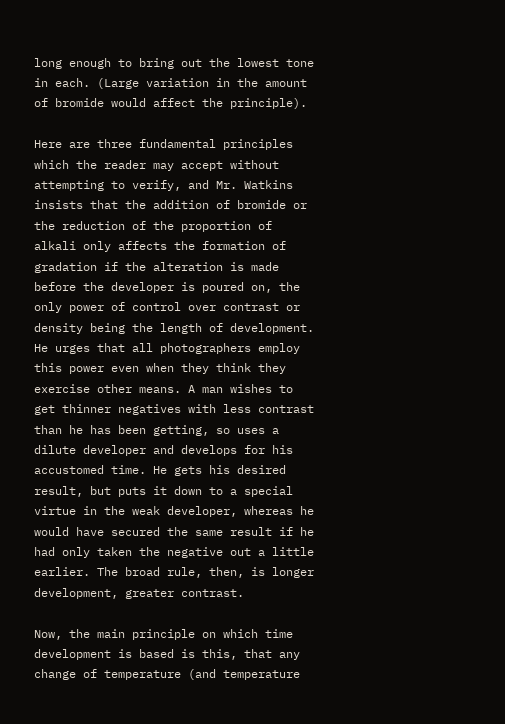long enough to bring out the lowest tone in each. (Large variation in the amount of bromide would affect the principle).

Here are three fundamental principles which the reader may accept without attempting to verify, and Mr. Watkins insists that the addition of bromide or the reduction of the proportion of alkali only affects the formation of gradation if the alteration is made before the developer is poured on, the only power of control over contrast or density being the length of development. He urges that all photographers employ this power even when they think they exercise other means. A man wishes to get thinner negatives with less contrast than he has been getting, so uses a dilute developer and develops for his accustomed time. He gets his desired result, but puts it down to a special virtue in the weak developer, whereas he would have secured the same result if he had only taken the negative out a little earlier. The broad rule, then, is longer development, greater contrast.

Now, the main principle on which time development is based is this, that any change of temperature (and temperature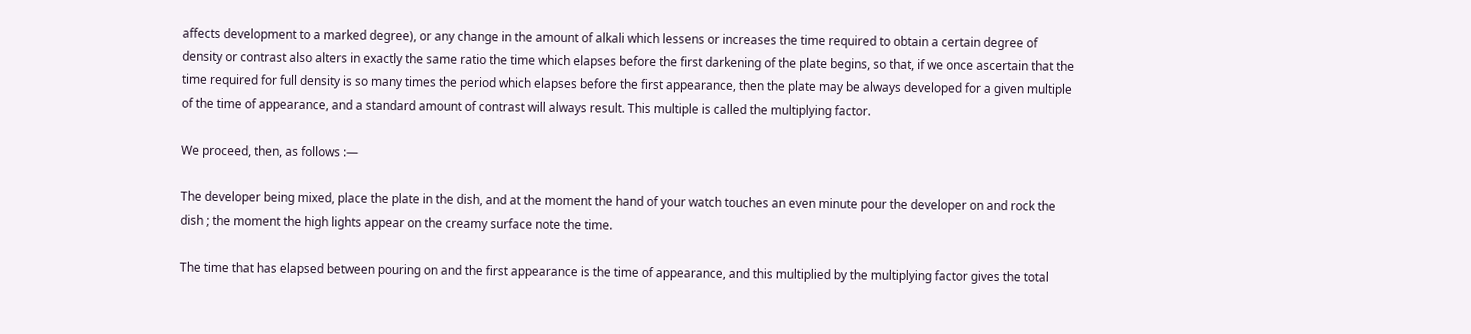affects development to a marked degree), or any change in the amount of alkali which lessens or increases the time required to obtain a certain degree of density or contrast also alters in exactly the same ratio the time which elapses before the first darkening of the plate begins, so that, if we once ascertain that the time required for full density is so many times the period which elapses before the first appearance, then the plate may be always developed for a given multiple of the time of appearance, and a standard amount of contrast will always result. This multiple is called the multiplying factor.

We proceed, then, as follows :—

The developer being mixed, place the plate in the dish, and at the moment the hand of your watch touches an even minute pour the developer on and rock the dish ; the moment the high lights appear on the creamy surface note the time.

The time that has elapsed between pouring on and the first appearance is the time of appearance, and this multiplied by the multiplying factor gives the total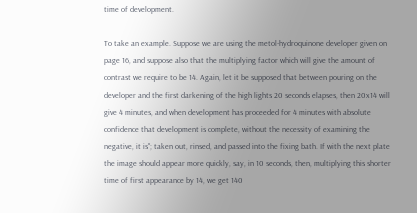time of development.

To take an example. Suppose we are using the metol-hydroquinone developer given on page 16, and suppose also that the multiplying factor which will give the amount of contrast we require to be 14. Again, let it be supposed that between pouring on the developer and the first darkening of the high lights 20 seconds elapses, then 20x14 will give 4 minutes, and when development has proceeded for 4 minutes with absolute confidence that development is complete, without the necessity of examining the negative, it is"; taken out, rinsed, and passed into the fixing bath. If with the next plate the image should appear more quickly, say, in 10 seconds, then, multiplying this shorter time of first appearance by 14, we get 140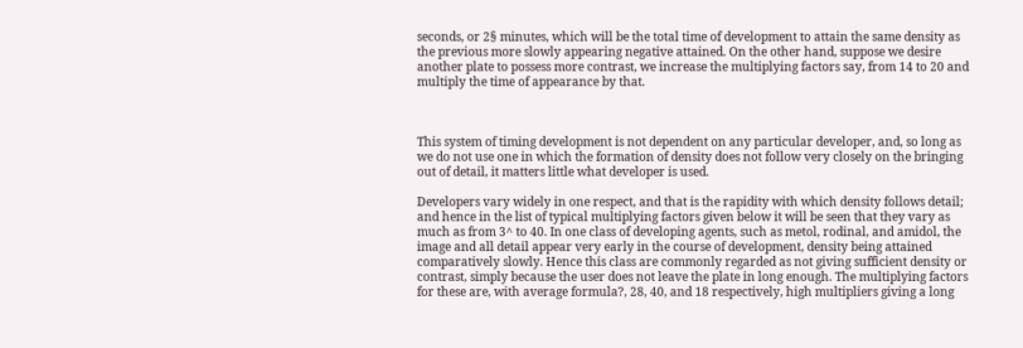seconds, or 2§ minutes, which will be the total time of development to attain the same density as the previous more slowly appearing negative attained. On the other hand, suppose we desire another plate to possess more contrast, we increase the multiplying factors say, from 14 to 20 and multiply the time of appearance by that.



This system of timing development is not dependent on any particular developer, and, so long as we do not use one in which the formation of density does not follow very closely on the bringing out of detail, it matters little what developer is used.

Developers vary widely in one respect, and that is the rapidity with which density follows detail; and hence in the list of typical multiplying factors given below it will be seen that they vary as much as from 3^ to 40. In one class of developing agents, such as metol, rodinal, and amidol, the image and all detail appear very early in the course of development, density being attained comparatively slowly. Hence this class are commonly regarded as not giving sufficient density or contrast, simply because the user does not leave the plate in long enough. The multiplying factors for these are, with average formula?, 28, 40, and 18 respectively, high multipliers giving a long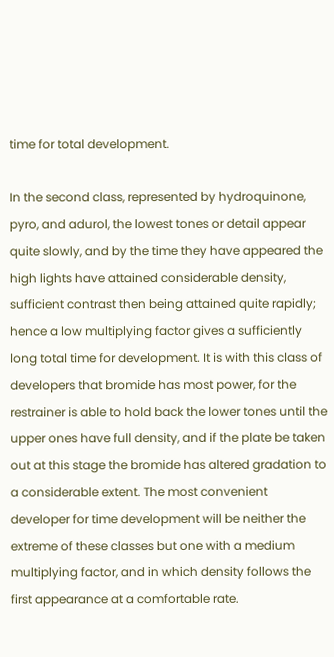time for total development.

In the second class, represented by hydroquinone, pyro, and adurol, the lowest tones or detail appear quite slowly, and by the time they have appeared the high lights have attained considerable density, sufficient contrast then being attained quite rapidly; hence a low multiplying factor gives a sufficiently long total time for development. It is with this class of developers that bromide has most power, for the restrainer is able to hold back the lower tones until the upper ones have full density, and if the plate be taken out at this stage the bromide has altered gradation to a considerable extent. The most convenient developer for time development will be neither the extreme of these classes but one with a medium multiplying factor, and in which density follows the first appearance at a comfortable rate.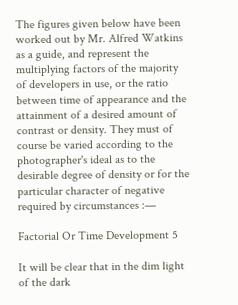The figures given below have been worked out by Mr. Alfred Watkins as a guide, and represent the multiplying factors of the majority of developers in use, or the ratio between time of appearance and the attainment of a desired amount of contrast or density. They must of course be varied according to the photographer's ideal as to the desirable degree of density or for the particular character of negative required by circumstances :—

Factorial Or Time Development 5

It will be clear that in the dim light of the dark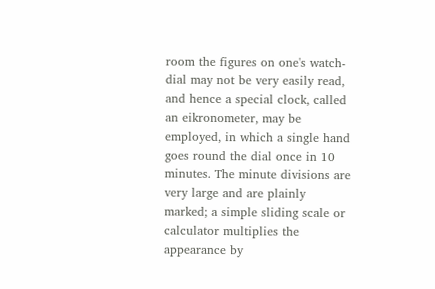room the figures on one's watch-dial may not be very easily read, and hence a special clock, called an eikronometer, may be employed, in which a single hand goes round the dial once in 10 minutes. The minute divisions are very large and are plainly marked; a simple sliding scale or calculator multiplies the appearance by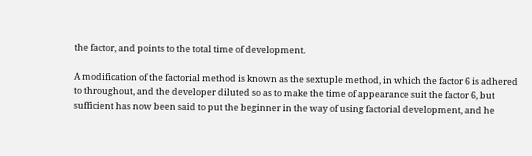the factor, and points to the total time of development.

A modification of the factorial method is known as the sextuple method, in which the factor 6 is adhered to throughout, and the developer diluted so as to make the time of appearance suit the factor 6, but sufficient has now been said to put the beginner in the way of using factorial development, and he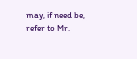may, if need be, refer to Mr.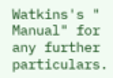Watkins's " Manual" for any further particulars.